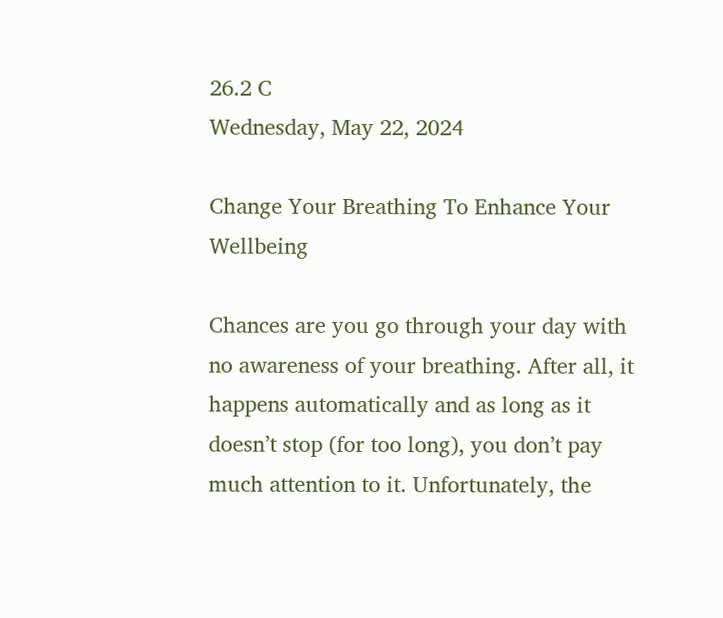26.2 C
Wednesday, May 22, 2024

Change Your Breathing To Enhance Your Wellbeing

Chances are you go through your day with no awareness of your breathing. After all, it happens automatically and as long as it doesn’t stop (for too long), you don’t pay much attention to it. Unfortunately, the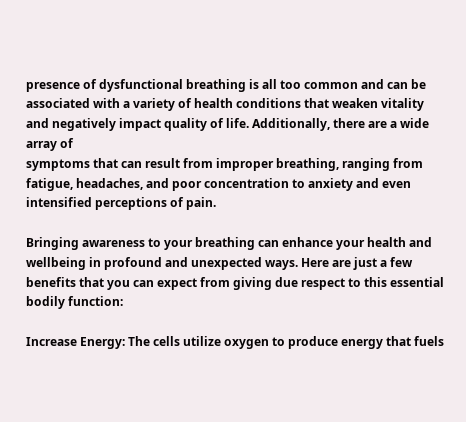presence of dysfunctional breathing is all too common and can be associated with a variety of health conditions that weaken vitality and negatively impact quality of life. Additionally, there are a wide array of
symptoms that can result from improper breathing, ranging from fatigue, headaches, and poor concentration to anxiety and even intensified perceptions of pain.

Bringing awareness to your breathing can enhance your health and wellbeing in profound and unexpected ways. Here are just a few benefits that you can expect from giving due respect to this essential bodily function:

Increase Energy: The cells utilize oxygen to produce energy that fuels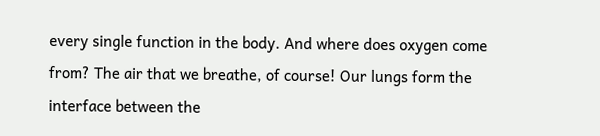every single function in the body. And where does oxygen come from? The air that we breathe, of course! Our lungs form the interface between the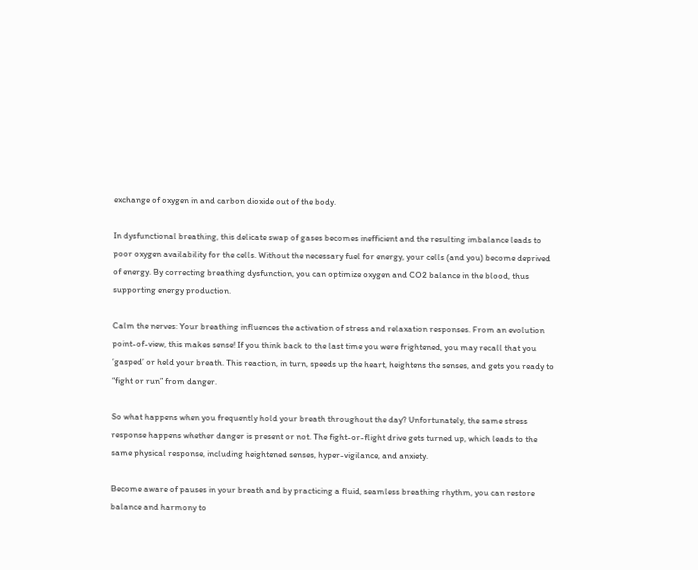exchange of oxygen in and carbon dioxide out of the body.

In dysfunctional breathing, this delicate swap of gases becomes inefficient and the resulting imbalance leads to poor oxygen availability for the cells. Without the necessary fuel for energy, your cells (and you) become deprived of energy. By correcting breathing dysfunction, you can optimize oxygen and CO2 balance in the blood, thus supporting energy production.

Calm the nerves: Your breathing influences the activation of stress and relaxation responses. From an evolution point-of-view, this makes sense! If you think back to the last time you were frightened, you may recall that you ‘gasped’ or held your breath. This reaction, in turn, speeds up the heart, heightens the senses, and gets you ready to “fight or run” from danger.

So what happens when you frequently hold your breath throughout the day? Unfortunately, the same stress response happens whether danger is present or not. The fight-or-flight drive gets turned up, which leads to the same physical response, including heightened senses, hyper-vigilance, and anxiety.

Become aware of pauses in your breath and by practicing a fluid, seamless breathing rhythm, you can restore balance and harmony to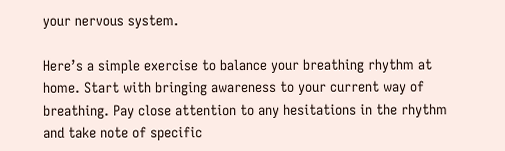your nervous system.

Here’s a simple exercise to balance your breathing rhythm at home. Start with bringing awareness to your current way of breathing. Pay close attention to any hesitations in the rhythm and take note of specific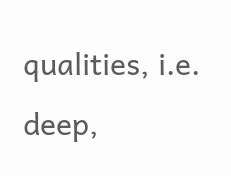qualities, i.e. deep,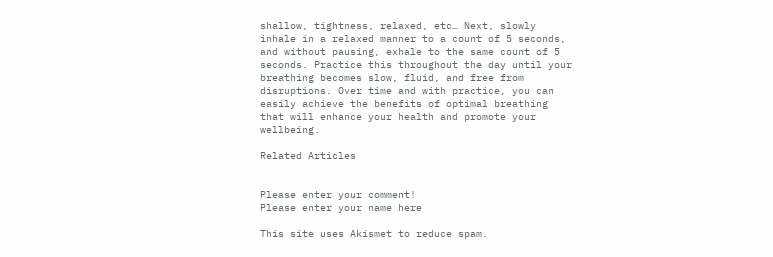shallow, tightness, relaxed, etc… Next, slowly inhale in a relaxed manner to a count of 5 seconds, and without pausing, exhale to the same count of 5 seconds. Practice this throughout the day until your breathing becomes slow, fluid, and free from disruptions. Over time and with practice, you can easily achieve the benefits of optimal breathing that will enhance your health and promote your wellbeing.

Related Articles


Please enter your comment!
Please enter your name here

This site uses Akismet to reduce spam.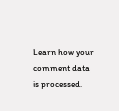Learn how your comment data is processed.